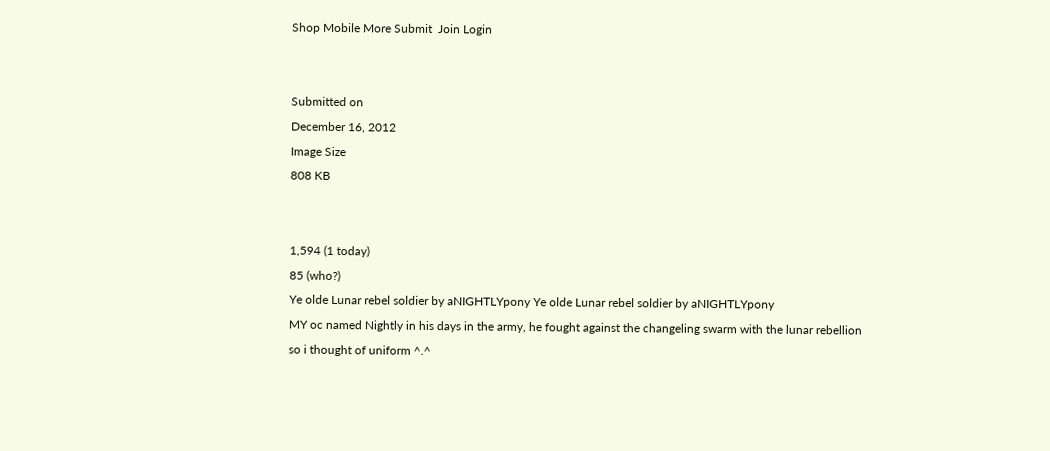Shop Mobile More Submit  Join Login


Submitted on
December 16, 2012
Image Size
808 KB


1,594 (1 today)
85 (who?)
Ye olde Lunar rebel soldier by aNIGHTLYpony Ye olde Lunar rebel soldier by aNIGHTLYpony
MY oc named Nightly in his days in the army, he fought against the changeling swarm with the lunar rebellion so i thought of uniform ^.^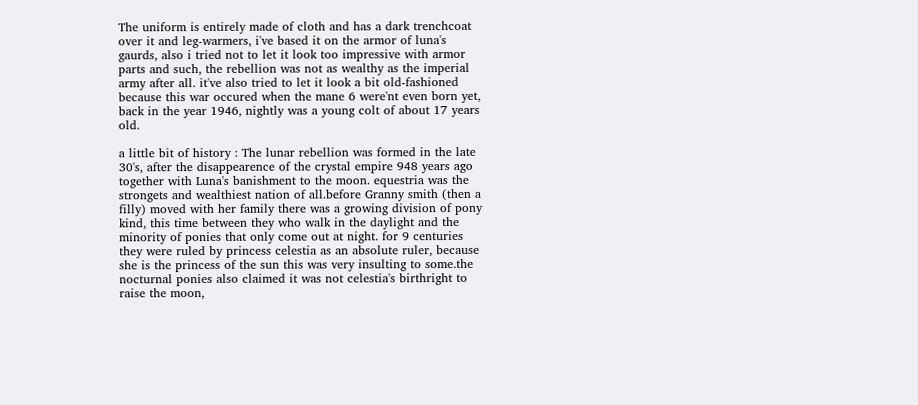The uniform is entirely made of cloth and has a dark trenchcoat over it and leg-warmers, i've based it on the armor of luna's gaurds, also i tried not to let it look too impressive with armor parts and such, the rebellion was not as wealthy as the imperial army after all. it've also tried to let it look a bit old-fashioned because this war occured when the mane 6 were'nt even born yet, back in the year 1946, nightly was a young colt of about 17 years old.

a little bit of history : The lunar rebellion was formed in the late 30's, after the disappearence of the crystal empire 948 years ago together with Luna's banishment to the moon. equestria was the strongets and wealthiest nation of all.before Granny smith (then a filly) moved with her family there was a growing division of pony kind, this time between they who walk in the daylight and the minority of ponies that only come out at night. for 9 centuries they were ruled by princess celestia as an absolute ruler, because she is the princess of the sun this was very insulting to some.the nocturnal ponies also claimed it was not celestia's birthright to raise the moon,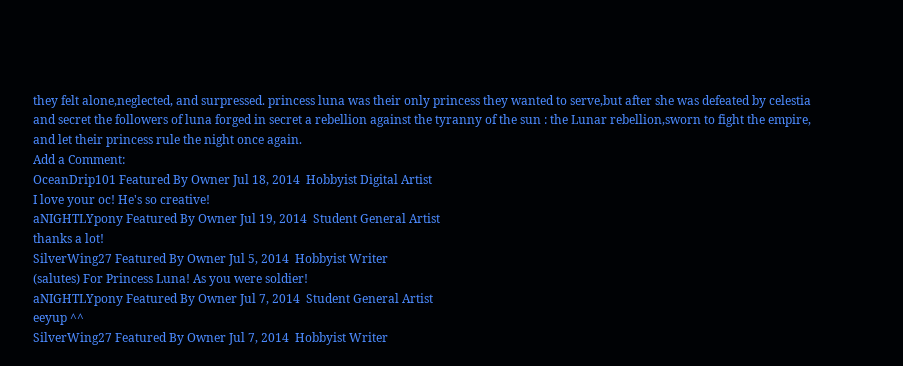they felt alone,neglected, and surpressed. princess luna was their only princess they wanted to serve,but after she was defeated by celestia and secret the followers of luna forged in secret a rebellion against the tyranny of the sun : the Lunar rebellion,sworn to fight the empire, and let their princess rule the night once again.
Add a Comment:
OceanDrip101 Featured By Owner Jul 18, 2014  Hobbyist Digital Artist
I love your oc! He's so creative!
aNIGHTLYpony Featured By Owner Jul 19, 2014  Student General Artist
thanks a lot!
SilverWing27 Featured By Owner Jul 5, 2014  Hobbyist Writer
(salutes) For Princess Luna! As you were soldier!
aNIGHTLYpony Featured By Owner Jul 7, 2014  Student General Artist
eeyup ^^
SilverWing27 Featured By Owner Jul 7, 2014  Hobbyist Writer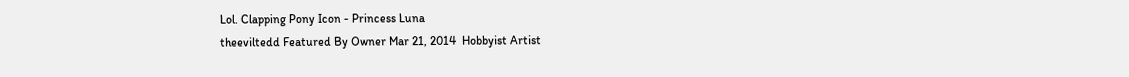Lol. Clapping Pony Icon - Princess Luna
theeviltedd Featured By Owner Mar 21, 2014  Hobbyist Artist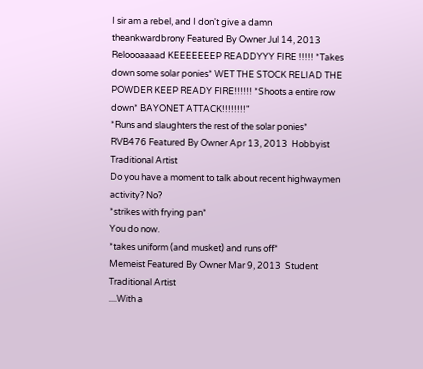I sir am a rebel, and I don't give a damn
theankwardbrony Featured By Owner Jul 14, 2013
Reloooaaaad KEEEEEEEP READDYYY FIRE !!!!! *Takes down some solar ponies* WET THE STOCK RELIAD THE POWDER KEEP READY FIRE!!!!!! *Shoots a entire row down* BAYONET ATTACK!!!!!!!!"
*Runs and slaughters the rest of the solar ponies*
RVB476 Featured By Owner Apr 13, 2013  Hobbyist Traditional Artist
Do you have a moment to talk about recent highwaymen activity? No?
*strikes with frying pan*
You do now.
*takes uniform (and musket) and runs off*
Memeist Featured By Owner Mar 9, 2013  Student Traditional Artist
....With a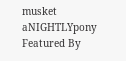musket
aNIGHTLYpony Featured By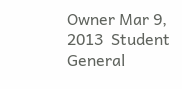Owner Mar 9, 2013  Student General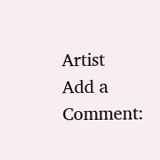Artist
Add a Comment: